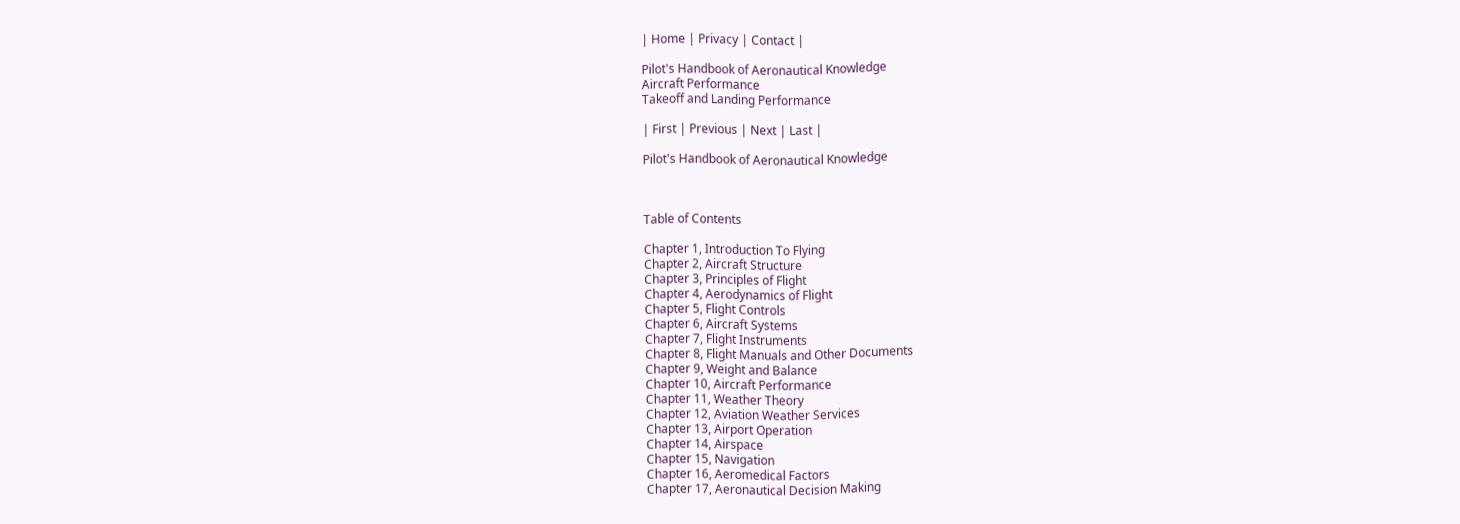| Home | Privacy | Contact |

Pilot's Handbook of Aeronautical Knowledge
Aircraft Performance
Takeoff and Landing Performance

| First | Previous | Next | Last |

Pilot's Handbook of Aeronautical Knowledge



Table of Contents

Chapter 1, Introduction To Flying
Chapter 2, Aircraft Structure
Chapter 3, Principles of Flight
Chapter 4, Aerodynamics of Flight
Chapter 5, Flight Controls
Chapter 6, Aircraft Systems
Chapter 7, Flight Instruments
Chapter 8, Flight Manuals and Other Documents
Chapter 9, Weight and Balance
Chapter 10, Aircraft Performance
Chapter 11, Weather Theory
Chapter 12, Aviation Weather Services
Chapter 13, Airport Operation
Chapter 14, Airspace
Chapter 15, Navigation
Chapter 16, Aeromedical Factors
Chapter 17, Aeronautical Decision Making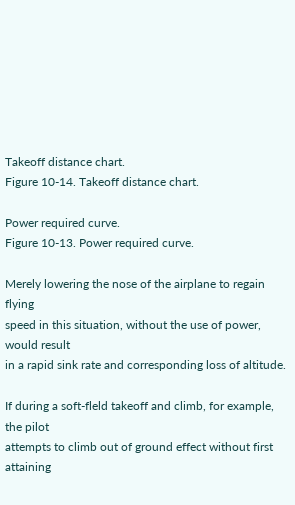Takeoff distance chart.
Figure 10-14. Takeoff distance chart.

Power required curve.
Figure 10-13. Power required curve.

Merely lowering the nose of the airplane to regain flying
speed in this situation, without the use of power, would result
in a rapid sink rate and corresponding loss of altitude.

If during a soft-fleld takeoff and climb, for example, the pilot
attempts to climb out of ground effect without first attaining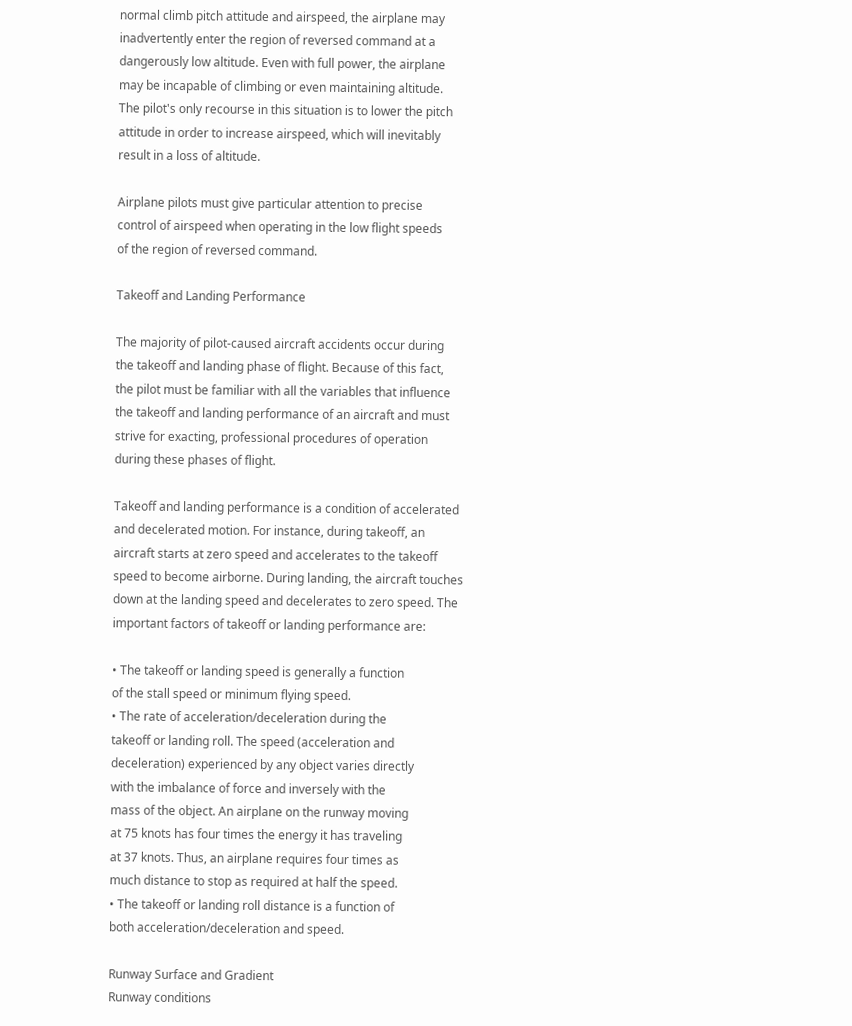normal climb pitch attitude and airspeed, the airplane may
inadvertently enter the region of reversed command at a
dangerously low altitude. Even with full power, the airplane
may be incapable of climbing or even maintaining altitude.
The pilot's only recourse in this situation is to lower the pitch
attitude in order to increase airspeed, which will inevitably
result in a loss of altitude.

Airplane pilots must give particular attention to precise
control of airspeed when operating in the low flight speeds
of the region of reversed command.

Takeoff and Landing Performance

The majority of pilot-caused aircraft accidents occur during
the takeoff and landing phase of flight. Because of this fact,
the pilot must be familiar with all the variables that influence
the takeoff and landing performance of an aircraft and must
strive for exacting, professional procedures of operation
during these phases of flight.

Takeoff and landing performance is a condition of accelerated
and decelerated motion. For instance, during takeoff, an
aircraft starts at zero speed and accelerates to the takeoff
speed to become airborne. During landing, the aircraft touches
down at the landing speed and decelerates to zero speed. The
important factors of takeoff or landing performance are:

• The takeoff or landing speed is generally a function
of the stall speed or minimum flying speed.
• The rate of acceleration/deceleration during the
takeoff or landing roll. The speed (acceleration and
deceleration) experienced by any object varies directly
with the imbalance of force and inversely with the
mass of the object. An airplane on the runway moving
at 75 knots has four times the energy it has traveling
at 37 knots. Thus, an airplane requires four times as
much distance to stop as required at half the speed.
• The takeoff or landing roll distance is a function of
both acceleration/deceleration and speed.

Runway Surface and Gradient
Runway conditions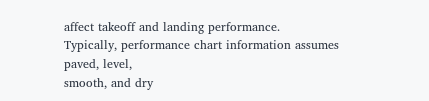affect takeoff and landing performance.
Typically, performance chart information assumes paved, level,
smooth, and dry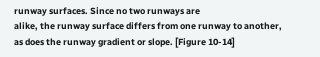runway surfaces. Since no two runways are
alike, the runway surface differs from one runway to another,
as does the runway gradient or slope. [Figure 10-14]